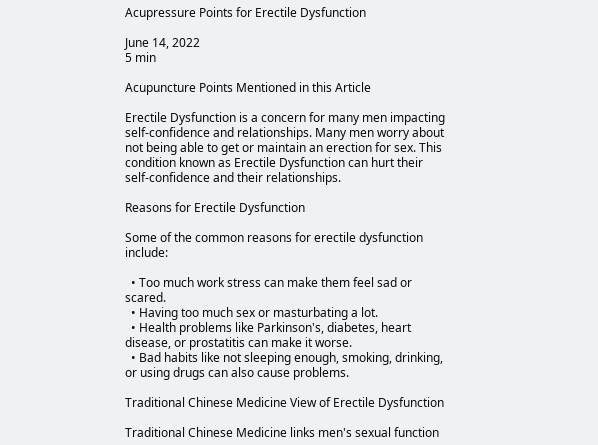Acupressure Points for Erectile Dysfunction

June 14, 2022
5 min

Acupuncture Points Mentioned in this Article

Erectile Dysfunction is a concern for many men impacting self-confidence and relationships. Many men worry about not being able to get or maintain an erection for sex. This condition known as Erectile Dysfunction can hurt their self-confidence and their relationships.

Reasons for Erectile Dysfunction

Some of the common reasons for erectile dysfunction include:

  • Too much work stress can make them feel sad or scared.
  • Having too much sex or masturbating a lot.
  • Health problems like Parkinson's, diabetes, heart disease, or prostatitis can make it worse.
  • Bad habits like not sleeping enough, smoking, drinking, or using drugs can also cause problems.

Traditional Chinese Medicine View of Erectile Dysfunction

Traditional Chinese Medicine links men's sexual function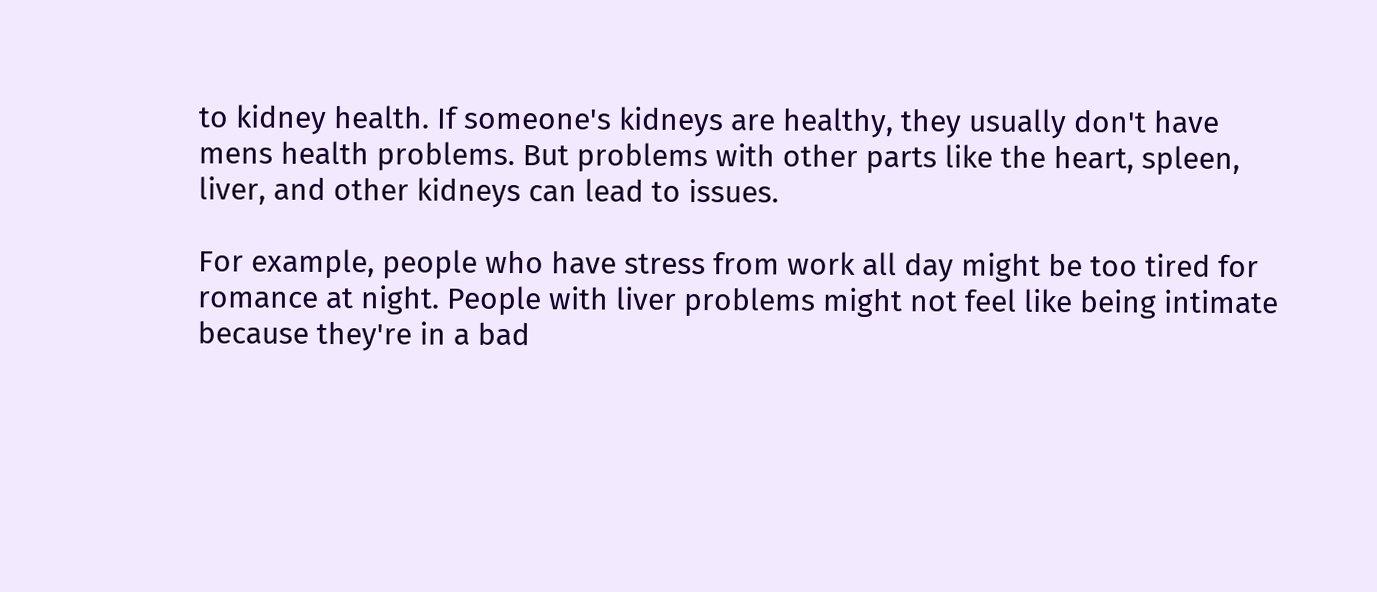to kidney health. If someone's kidneys are healthy, they usually don't have mens health problems. But problems with other parts like the heart, spleen, liver, and other kidneys can lead to issues.

For example, people who have stress from work all day might be too tired for romance at night. People with liver problems might not feel like being intimate because they're in a bad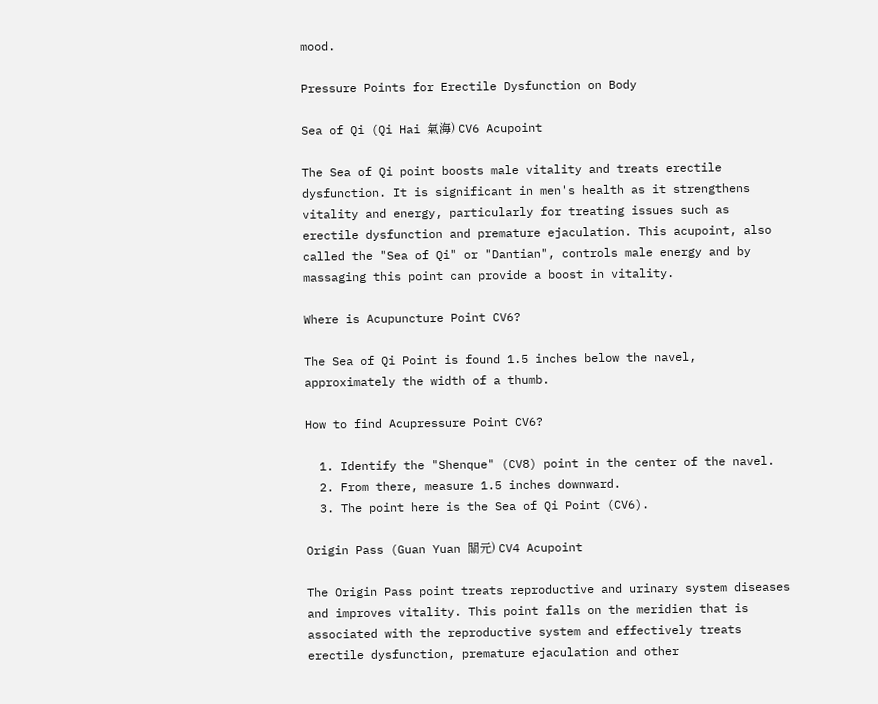mood.

Pressure Points for Erectile Dysfunction on Body

Sea of Qi (Qi Hai 氣海) CV6 Acupoint

The Sea of Qi point boosts male vitality and treats erectile dysfunction. It is significant in men's health as it strengthens vitality and energy, particularly for treating issues such as erectile dysfunction and premature ejaculation. This acupoint, also called the "Sea of Qi" or "Dantian", controls male energy and by massaging this point can provide a boost in vitality.

Where is Acupuncture Point CV6?

The Sea of Qi Point is found 1.5 inches below the navel, approximately the width of a thumb.

How to find Acupressure Point CV6?

  1. Identify the "Shenque" (CV8) point in the center of the navel.
  2. From there, measure 1.5 inches downward.
  3. The point here is the Sea of Qi Point (CV6).

Origin Pass (Guan Yuan 關元) CV4 Acupoint

The Origin Pass point treats reproductive and urinary system diseases and improves vitality. This point falls on the meridien that is associated with the reproductive system and effectively treats erectile dysfunction, premature ejaculation and other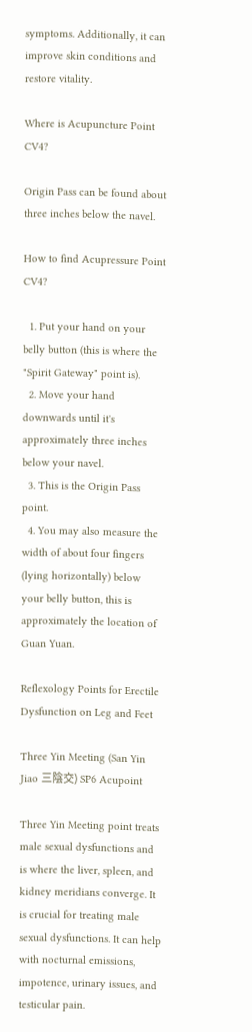symptoms. Additionally, it can improve skin conditions and restore vitality.

Where is Acupuncture Point CV4?

Origin Pass can be found about three inches below the navel.

How to find Acupressure Point CV4?

  1. Put your hand on your belly button (this is where the "Spirit Gateway" point is).
  2. Move your hand downwards until it's approximately three inches below your navel.
  3. This is the Origin Pass point.
  4. You may also measure the width of about four fingers (lying horizontally) below your belly button, this is approximately the location of Guan Yuan.

Reflexology Points for Erectile Dysfunction on Leg and Feet

Three Yin Meeting (San Yin Jiao 三陰交) SP6 Acupoint

Three Yin Meeting point treats male sexual dysfunctions and is where the liver, spleen, and kidney meridians converge. It is crucial for treating male sexual dysfunctions. It can help with nocturnal emissions, impotence, urinary issues, and testicular pain.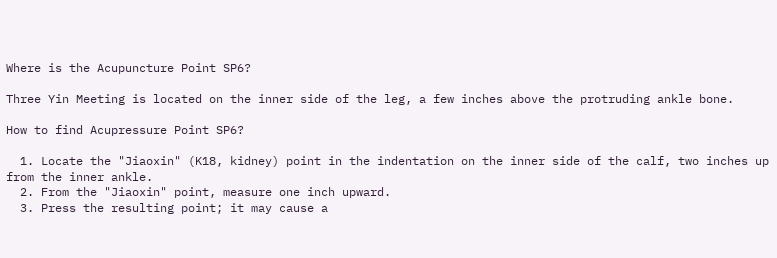Where is the Acupuncture Point SP6?

Three Yin Meeting is located on the inner side of the leg, a few inches above the protruding ankle bone.

How to find Acupressure Point SP6?

  1. Locate the "Jiaoxin" (K18, kidney) point in the indentation on the inner side of the calf, two inches up from the inner ankle.
  2. From the "Jiaoxin" point, measure one inch upward.
  3. Press the resulting point; it may cause a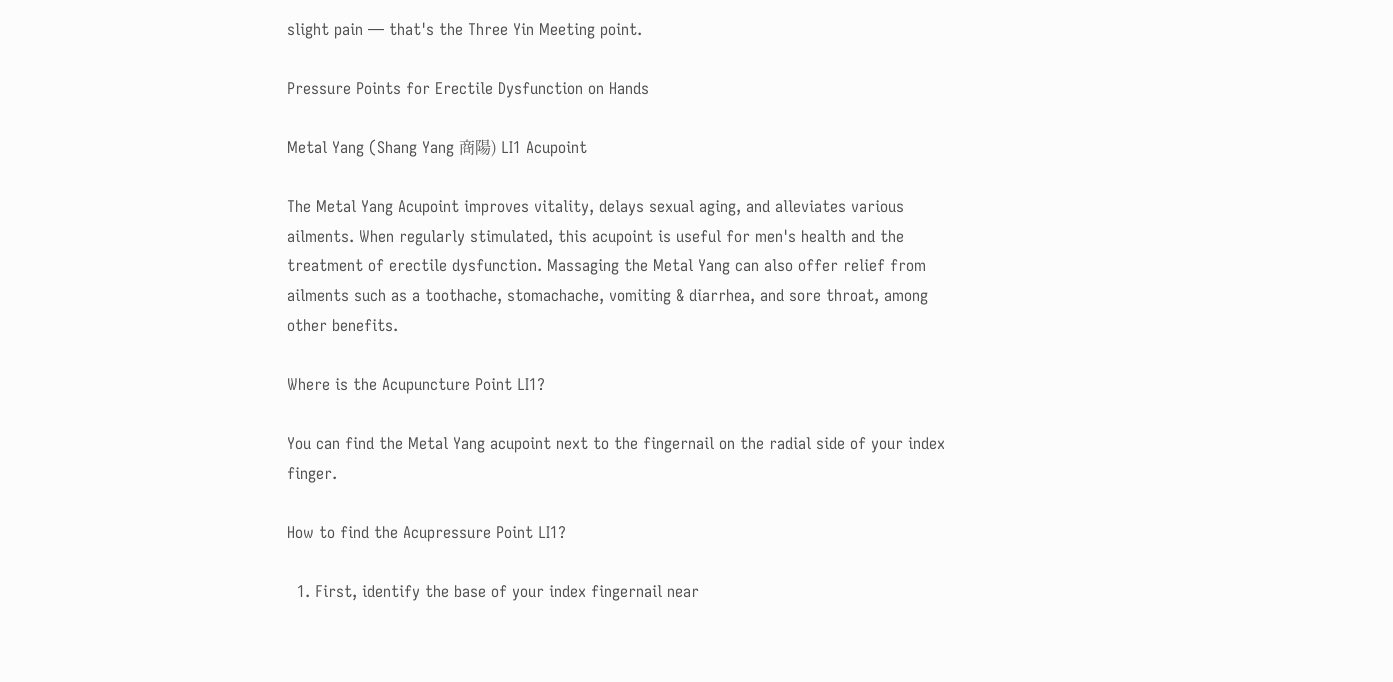slight pain — that's the Three Yin Meeting point.

Pressure Points for Erectile Dysfunction on Hands

Metal Yang (Shang Yang 商陽) LI1 Acupoint

The Metal Yang Acupoint improves vitality, delays sexual aging, and alleviates various ailments. When regularly stimulated, this acupoint is useful for men's health and the treatment of erectile dysfunction. Massaging the Metal Yang can also offer relief from ailments such as a toothache, stomachache, vomiting & diarrhea, and sore throat, among other benefits.

Where is the Acupuncture Point LI1?

You can find the Metal Yang acupoint next to the fingernail on the radial side of your index finger.

How to find the Acupressure Point LI1?

  1. First, identify the base of your index fingernail near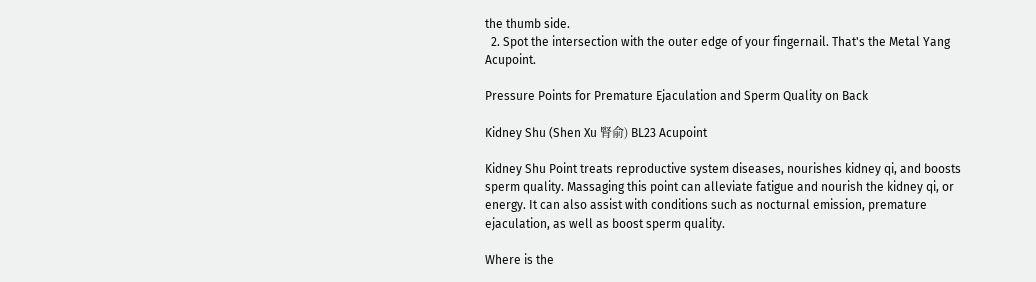the thumb side.
  2. Spot the intersection with the outer edge of your fingernail. That's the Metal Yang Acupoint.

Pressure Points for Premature Ejaculation and Sperm Quality on Back

Kidney Shu (Shen Xu 腎俞) BL23 Acupoint

Kidney Shu Point treats reproductive system diseases, nourishes kidney qi, and boosts sperm quality. Massaging this point can alleviate fatigue and nourish the kidney qi, or energy. It can also assist with conditions such as nocturnal emission, premature ejaculation, as well as boost sperm quality.

Where is the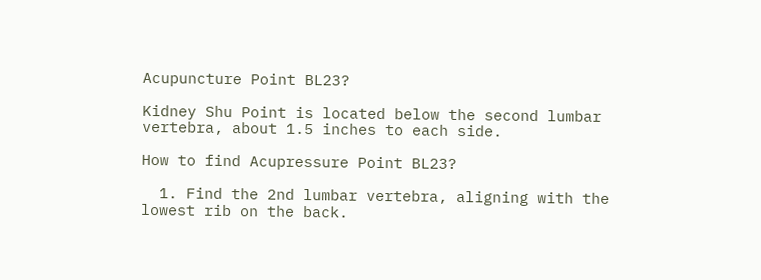Acupuncture Point BL23?

Kidney Shu Point is located below the second lumbar vertebra, about 1.5 inches to each side.

How to find Acupressure Point BL23?

  1. Find the 2nd lumbar vertebra, aligning with the lowest rib on the back.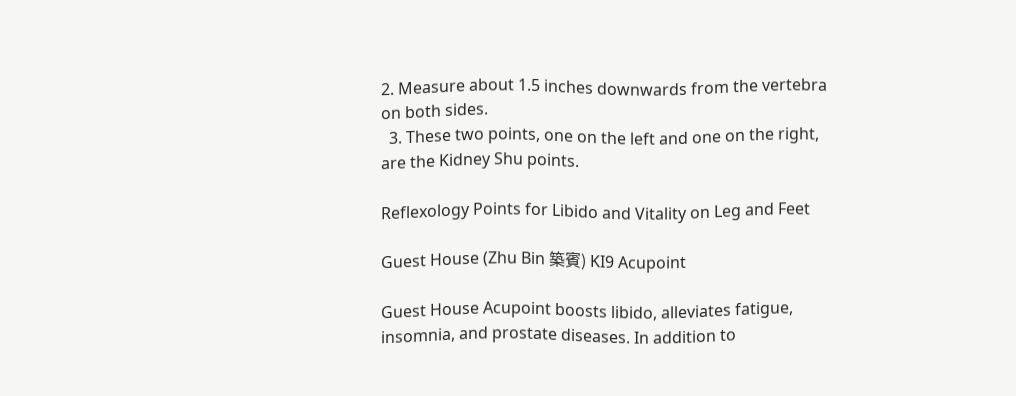2. Measure about 1.5 inches downwards from the vertebra on both sides.
  3. These two points, one on the left and one on the right, are the Kidney Shu points.

Reflexology Points for Libido and Vitality on Leg and Feet

Guest House (Zhu Bin 築賓) KI9 Acupoint

Guest House Acupoint boosts libido, alleviates fatigue, insomnia, and prostate diseases. In addition to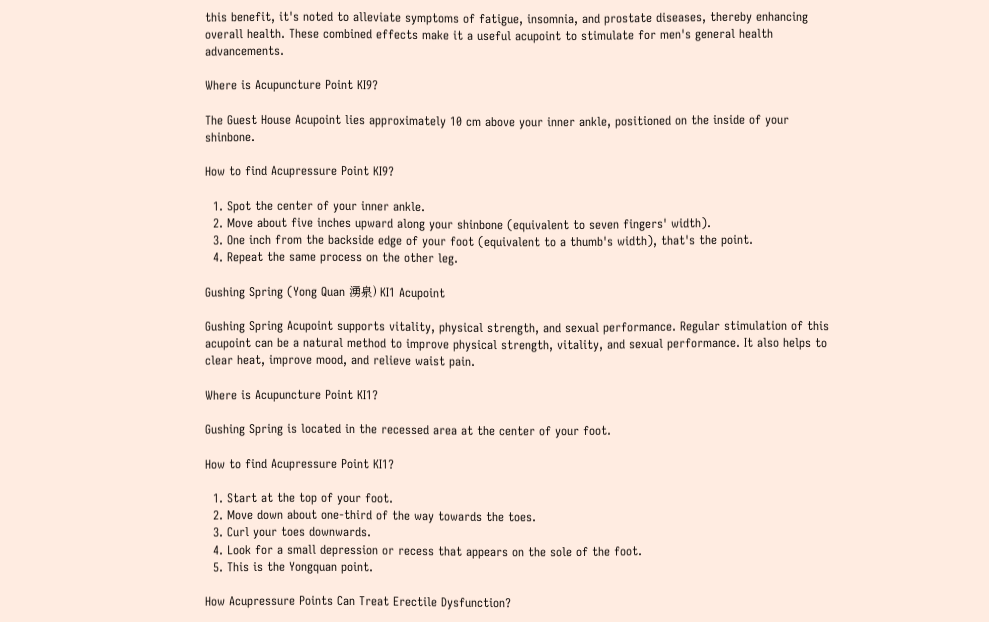this benefit, it's noted to alleviate symptoms of fatigue, insomnia, and prostate diseases, thereby enhancing overall health. These combined effects make it a useful acupoint to stimulate for men's general health advancements.

Where is Acupuncture Point KI9?

The Guest House Acupoint lies approximately 10 cm above your inner ankle, positioned on the inside of your shinbone.

How to find Acupressure Point KI9?

  1. Spot the center of your inner ankle.
  2. Move about five inches upward along your shinbone (equivalent to seven fingers' width).
  3. One inch from the backside edge of your foot (equivalent to a thumb's width), that's the point.
  4. Repeat the same process on the other leg.

Gushing Spring (Yong Quan 湧泉) KI1 Acupoint

Gushing Spring Acupoint supports vitality, physical strength, and sexual performance. Regular stimulation of this acupoint can be a natural method to improve physical strength, vitality, and sexual performance. It also helps to clear heat, improve mood, and relieve waist pain.

Where is Acupuncture Point KI1?

Gushing Spring is located in the recessed area at the center of your foot.

How to find Acupressure Point KI1?

  1. Start at the top of your foot.
  2. Move down about one-third of the way towards the toes.
  3. Curl your toes downwards.
  4. Look for a small depression or recess that appears on the sole of the foot.
  5. This is the Yongquan point.

How Acupressure Points Can Treat Erectile Dysfunction?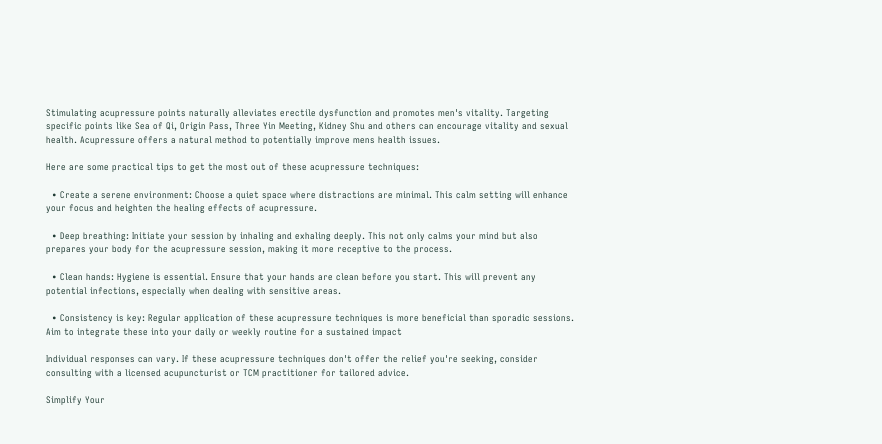Stimulating acupressure points naturally alleviates erectile dysfunction and promotes men's vitality. Targeting specific points like Sea of Qi, Origin Pass, Three Yin Meeting, Kidney Shu and others can encourage vitality and sexual health. Acupressure offers a natural method to potentially improve mens health issues.

Here are some practical tips to get the most out of these acupressure techniques:

  • Create a serene environment: Choose a quiet space where distractions are minimal. This calm setting will enhance your focus and heighten the healing effects of acupressure.

  • Deep breathing: Initiate your session by inhaling and exhaling deeply. This not only calms your mind but also prepares your body for the acupressure session, making it more receptive to the process.

  • Clean hands: Hygiene is essential. Ensure that your hands are clean before you start. This will prevent any potential infections, especially when dealing with sensitive areas.

  • Consistency is key: Regular application of these acupressure techniques is more beneficial than sporadic sessions. Aim to integrate these into your daily or weekly routine for a sustained impact

Individual responses can vary. If these acupressure techniques don't offer the relief you're seeking, consider consulting with a licensed acupuncturist or TCM practitioner for tailored advice.

Simplify Your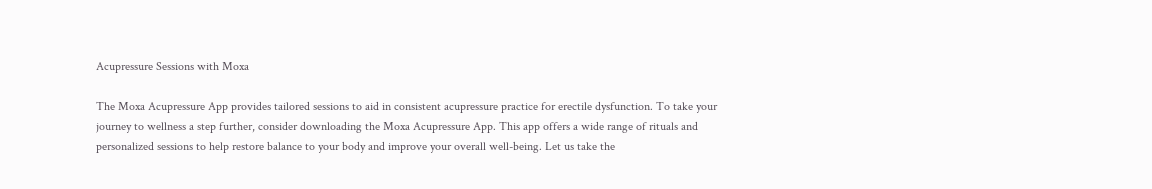Acupressure Sessions with Moxa

The Moxa Acupressure App provides tailored sessions to aid in consistent acupressure practice for erectile dysfunction. To take your journey to wellness a step further, consider downloading the Moxa Acupressure App. This app offers a wide range of rituals and personalized sessions to help restore balance to your body and improve your overall well-being. Let us take the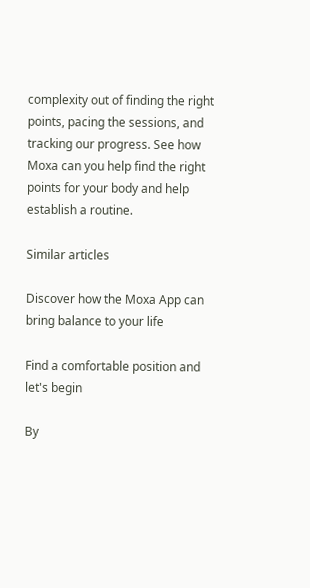complexity out of finding the right points, pacing the sessions, and tracking our progress. See how Moxa can you help find the right points for your body and help establish a routine.

Similar articles

Discover how the Moxa App can bring balance to your life

Find a comfortable position and let's begin

By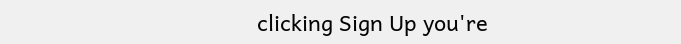clicking Sign Up you're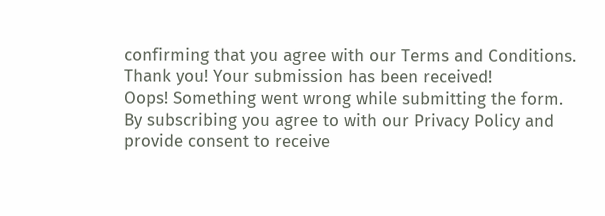confirming that you agree with our Terms and Conditions.
Thank you! Your submission has been received!
Oops! Something went wrong while submitting the form.
By subscribing you agree to with our Privacy Policy and provide consent to receive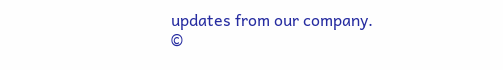updates from our company.
©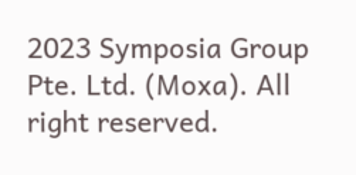2023 Symposia Group Pte. Ltd. (Moxa). All right reserved.